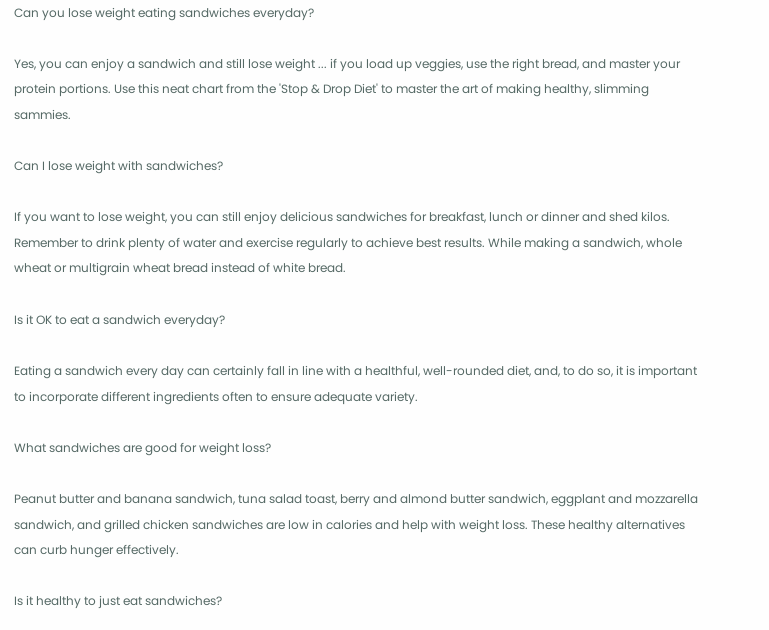Can you lose weight eating sandwiches everyday?

Yes, you can enjoy a sandwich and still lose weight ... if you load up veggies, use the right bread, and master your protein portions. Use this neat chart from the 'Stop & Drop Diet' to master the art of making healthy, slimming sammies.

Can I lose weight with sandwiches?

If you want to lose weight, you can still enjoy delicious sandwiches for breakfast, lunch or dinner and shed kilos. Remember to drink plenty of water and exercise regularly to achieve best results. While making a sandwich, whole wheat or multigrain wheat bread instead of white bread.

Is it OK to eat a sandwich everyday?

Eating a sandwich every day can certainly fall in line with a healthful, well-rounded diet, and, to do so, it is important to incorporate different ingredients often to ensure adequate variety.

What sandwiches are good for weight loss?

Peanut butter and banana sandwich, tuna salad toast, berry and almond butter sandwich, eggplant and mozzarella sandwich, and grilled chicken sandwiches are low in calories and help with weight loss. These healthy alternatives can curb hunger effectively.

Is it healthy to just eat sandwiches?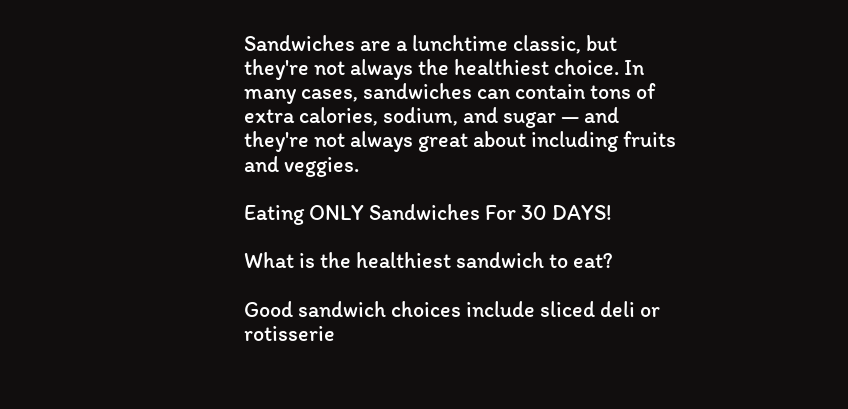Sandwiches are a lunchtime classic, but they're not always the healthiest choice. In many cases, sandwiches can contain tons of extra calories, sodium, and sugar — and they're not always great about including fruits and veggies.

Eating ONLY Sandwiches For 30 DAYS!

What is the healthiest sandwich to eat?

Good sandwich choices include sliced deli or rotisserie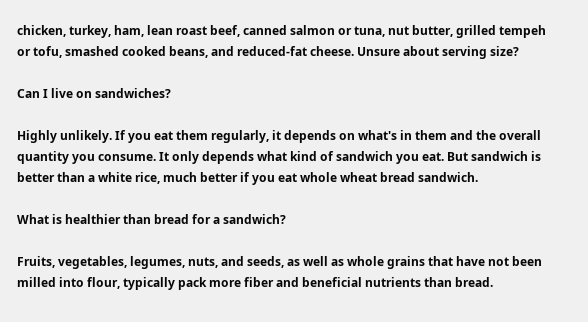chicken, turkey, ham, lean roast beef, canned salmon or tuna, nut butter, grilled tempeh or tofu, smashed cooked beans, and reduced-fat cheese. Unsure about serving size?

Can I live on sandwiches?

Highly unlikely. If you eat them regularly, it depends on what's in them and the overall quantity you consume. It only depends what kind of sandwich you eat. But sandwich is better than a white rice, much better if you eat whole wheat bread sandwich.

What is healthier than bread for a sandwich?

Fruits, vegetables, legumes, nuts, and seeds, as well as whole grains that have not been milled into flour, typically pack more fiber and beneficial nutrients than bread.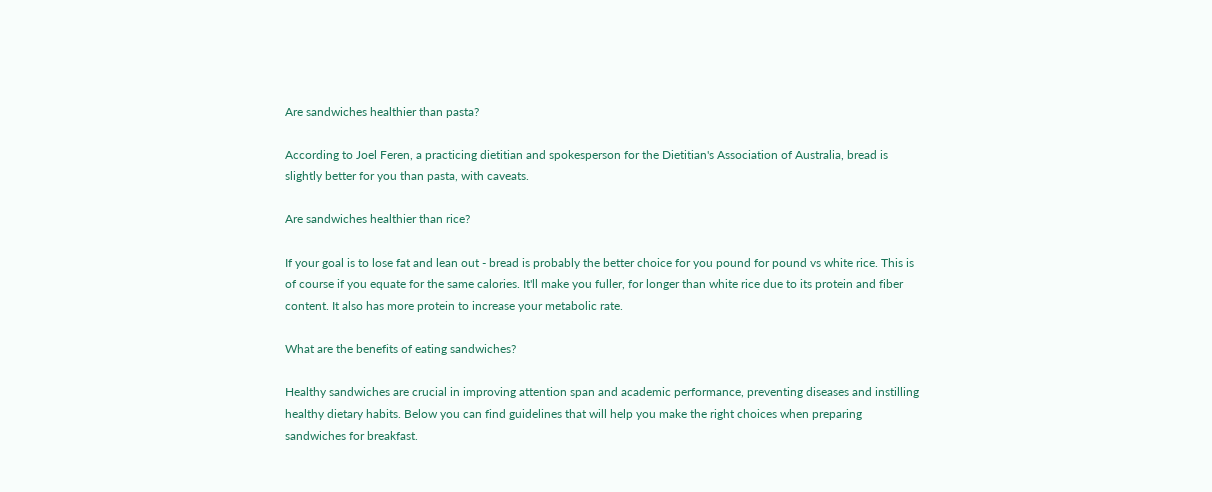Are sandwiches healthier than pasta?

According to Joel Feren, a practicing dietitian and spokesperson for the Dietitian's Association of Australia, bread is slightly better for you than pasta, with caveats.

Are sandwiches healthier than rice?

If your goal is to lose fat and lean out - bread is probably the better choice for you pound for pound vs white rice. This is of course if you equate for the same calories. It'll make you fuller, for longer than white rice due to its protein and fiber content. It also has more protein to increase your metabolic rate.

What are the benefits of eating sandwiches?

Healthy sandwiches are crucial in improving attention span and academic performance, preventing diseases and instilling healthy dietary habits. Below you can find guidelines that will help you make the right choices when preparing sandwiches for breakfast.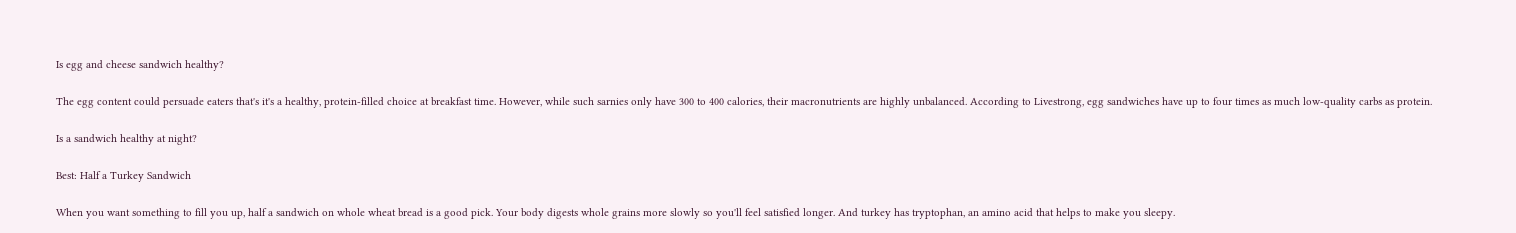Is egg and cheese sandwich healthy?

The egg content could persuade eaters that's it's a healthy, protein-filled choice at breakfast time. However, while such sarnies only have 300 to 400 calories, their macronutrients are highly unbalanced. According to Livestrong, egg sandwiches have up to four times as much low-quality carbs as protein.

Is a sandwich healthy at night?

Best: Half a Turkey Sandwich

When you want something to fill you up, half a sandwich on whole wheat bread is a good pick. Your body digests whole grains more slowly so you'll feel satisfied longer. And turkey has tryptophan, an amino acid that helps to make you sleepy.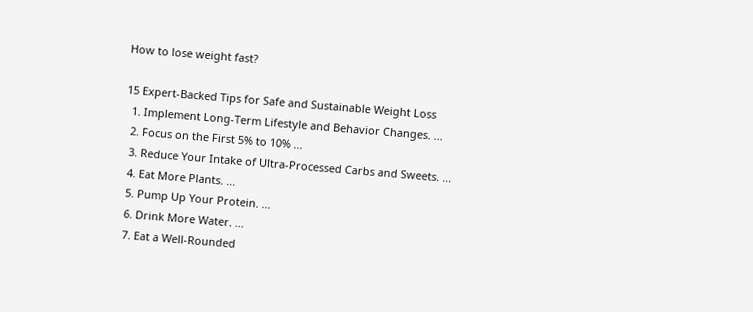How to lose weight fast?

15 Expert-Backed Tips for Safe and Sustainable Weight Loss
  1. Implement Long-Term Lifestyle and Behavior Changes. ...
  2. Focus on the First 5% to 10% ...
  3. Reduce Your Intake of Ultra-Processed Carbs and Sweets. ...
  4. Eat More Plants. ...
  5. Pump Up Your Protein. ...
  6. Drink More Water. ...
  7. Eat a Well-Rounded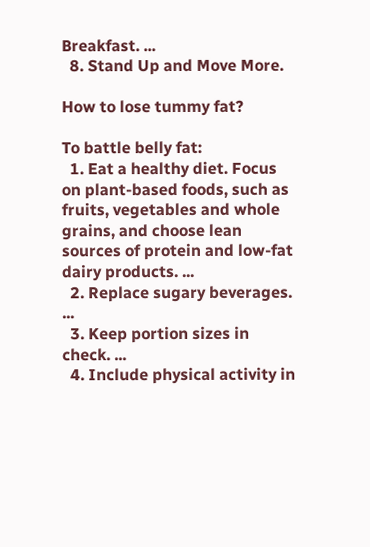Breakfast. ...
  8. Stand Up and Move More.

How to lose tummy fat?

To battle belly fat:
  1. Eat a healthy diet. Focus on plant-based foods, such as fruits, vegetables and whole grains, and choose lean sources of protein and low-fat dairy products. ...
  2. Replace sugary beverages. ...
  3. Keep portion sizes in check. ...
  4. Include physical activity in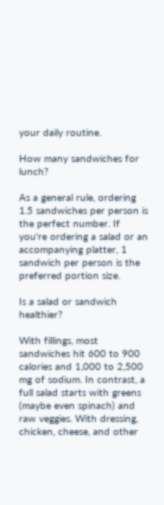your daily routine.

How many sandwiches for lunch?

As a general rule, ordering 1.5 sandwiches per person is the perfect number. If you're ordering a salad or an accompanying platter, 1 sandwich per person is the preferred portion size.

Is a salad or sandwich healthier?

With fillings, most sandwiches hit 600 to 900 calories and 1,000 to 2,500 mg of sodium. In contrast, a full salad starts with greens (maybe even spinach) and raw veggies. With dressing, chicken, cheese, and other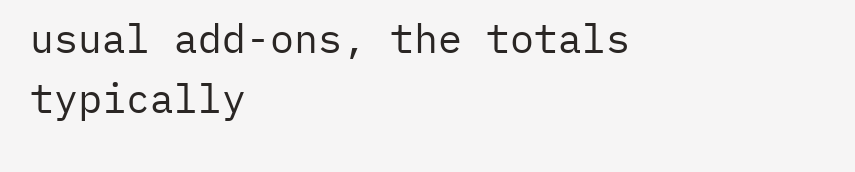usual add-ons, the totals typically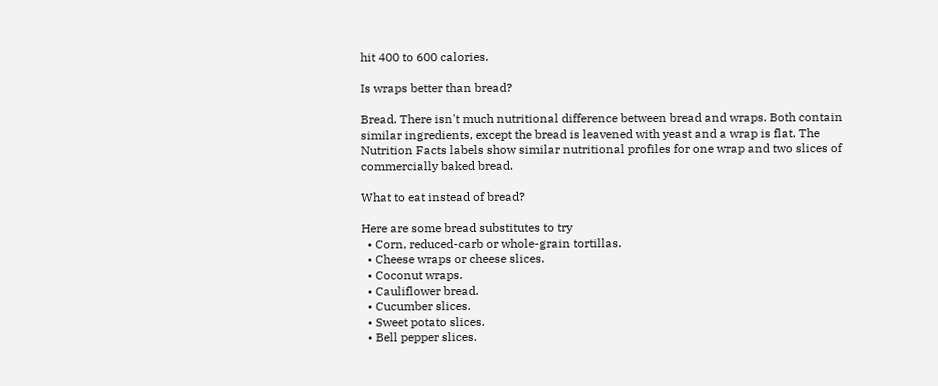hit 400 to 600 calories.

Is wraps better than bread?

Bread. There isn't much nutritional difference between bread and wraps. Both contain similar ingredients, except the bread is leavened with yeast and a wrap is flat. The Nutrition Facts labels show similar nutritional profiles for one wrap and two slices of commercially baked bread.

What to eat instead of bread?

Here are some bread substitutes to try
  • Corn, reduced-carb or whole-grain tortillas.
  • Cheese wraps or cheese slices.
  • Coconut wraps.
  • Cauliflower bread.
  • Cucumber slices.
  • Sweet potato slices.
  • Bell pepper slices.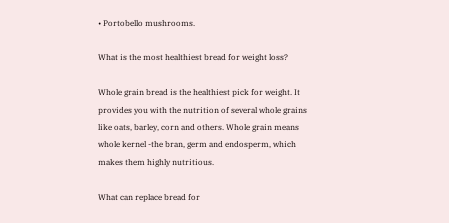• Portobello mushrooms.

What is the most healthiest bread for weight loss?

Whole grain bread is the healthiest pick for weight. It provides you with the nutrition of several whole grains like oats, barley, corn and others. Whole grain means whole kernel -the bran, germ and endosperm, which makes them highly nutritious.

What can replace bread for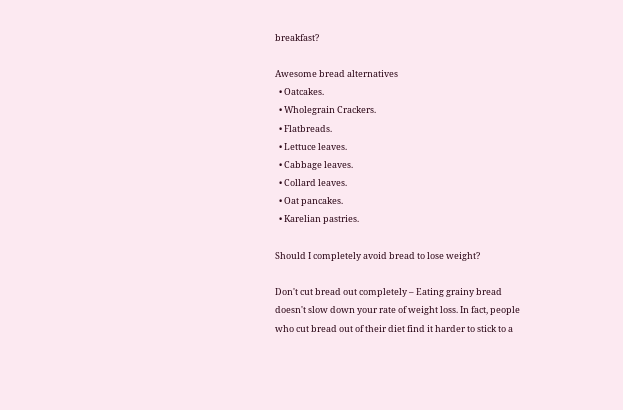breakfast?

Awesome bread alternatives
  • Oatcakes.
  • Wholegrain Crackers.
  • Flatbreads.
  • Lettuce leaves.
  • Cabbage leaves.
  • Collard leaves.
  • Oat pancakes.
  • Karelian pastries.

Should I completely avoid bread to lose weight?

Don't cut bread out completely – Eating grainy bread doesn't slow down your rate of weight loss. In fact, people who cut bread out of their diet find it harder to stick to a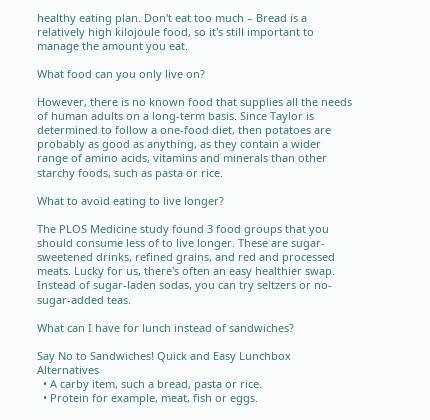healthy eating plan. Don't eat too much – Bread is a relatively high kilojoule food, so it's still important to manage the amount you eat.

What food can you only live on?

However, there is no known food that supplies all the needs of human adults on a long-term basis. Since Taylor is determined to follow a one-food diet, then potatoes are probably as good as anything, as they contain a wider range of amino acids, vitamins and minerals than other starchy foods, such as pasta or rice.

What to avoid eating to live longer?

The PLOS Medicine study found 3 food groups that you should consume less of to live longer. These are sugar-sweetened drinks, refined grains, and red and processed meats. Lucky for us, there's often an easy healthier swap. Instead of sugar-laden sodas, you can try seltzers or no-sugar-added teas.

What can I have for lunch instead of sandwiches?

Say No to Sandwiches! Quick and Easy Lunchbox Alternatives
  • A carby item, such a bread, pasta or rice.
  • Protein for example, meat, fish or eggs.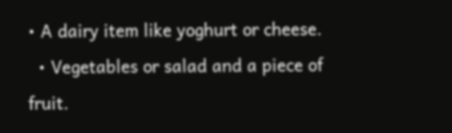• A dairy item like yoghurt or cheese.
  • Vegetables or salad and a piece of fruit.